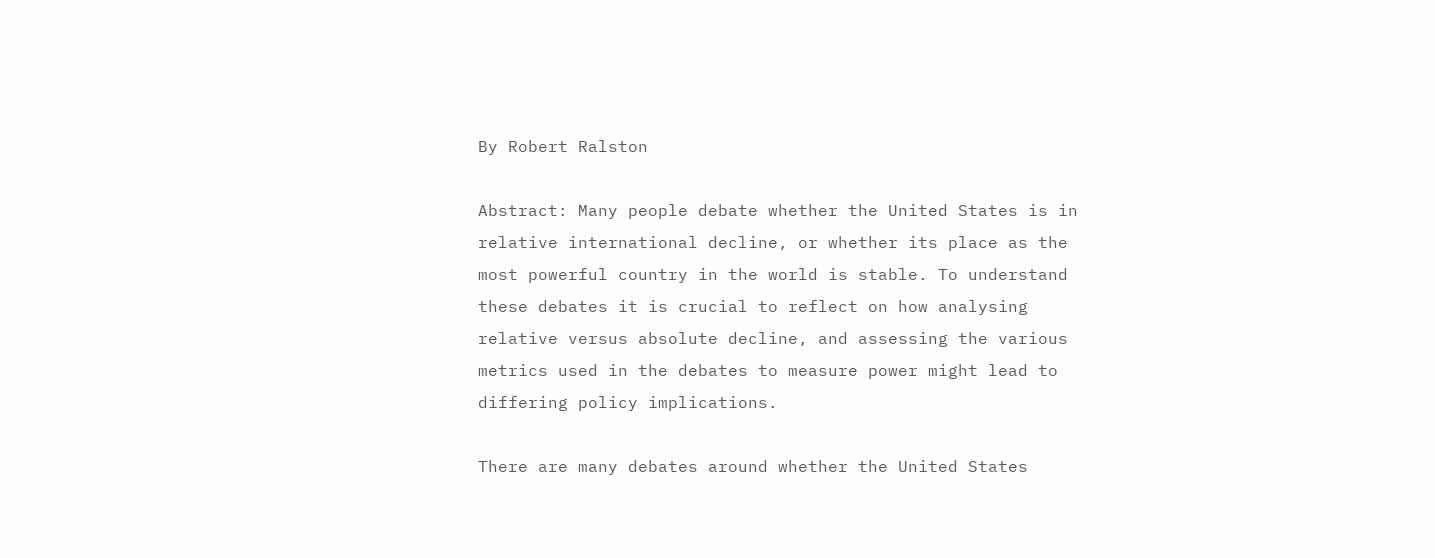By Robert Ralston

Abstract: Many people debate whether the United States is in relative international decline, or whether its place as the most powerful country in the world is stable. To understand these debates it is crucial to reflect on how analysing relative versus absolute decline, and assessing the various metrics used in the debates to measure power might lead to differing policy implications.

There are many debates around whether the United States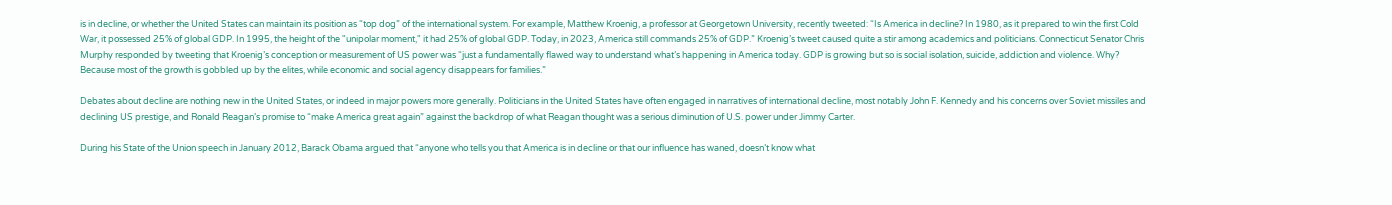is in decline, or whether the United States can maintain its position as “top dog” of the international system. For example, Matthew Kroenig, a professor at Georgetown University, recently tweeted: “Is America in decline? In 1980, as it prepared to win the first Cold War, it possessed 25% of global GDP. In 1995, the height of the "unipolar moment," it had 25% of global GDP. Today, in 2023, America still commands 25% of GDP.” Kroenig’s tweet caused quite a stir among academics and politicians. Connecticut Senator Chris Murphy responded by tweeting that Kroenig’s conception or measurement of US power was “just a fundamentally flawed way to understand what’s happening in America today. GDP is growing but so is social isolation, suicide, addiction and violence. Why? Because most of the growth is gobbled up by the elites, while economic and social agency disappears for families.”

Debates about decline are nothing new in the United States, or indeed in major powers more generally. Politicians in the United States have often engaged in narratives of international decline, most notably John F. Kennedy and his concerns over Soviet missiles and declining US prestige, and Ronald Reagan’s promise to “make America great again” against the backdrop of what Reagan thought was a serious diminution of U.S. power under Jimmy Carter.

During his State of the Union speech in January 2012, Barack Obama argued that “anyone who tells you that America is in decline or that our influence has waned, doesn’t know what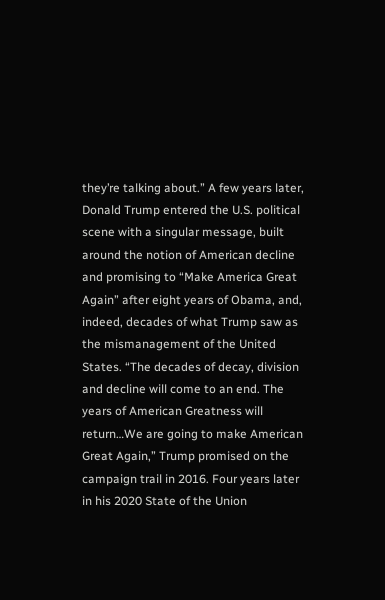they’re talking about.” A few years later, Donald Trump entered the U.S. political scene with a singular message, built around the notion of American decline and promising to “Make America Great Again” after eight years of Obama, and, indeed, decades of what Trump saw as the mismanagement of the United States. “The decades of decay, division and decline will come to an end. The years of American Greatness will return…We are going to make American Great Again,” Trump promised on the campaign trail in 2016. Four years later in his 2020 State of the Union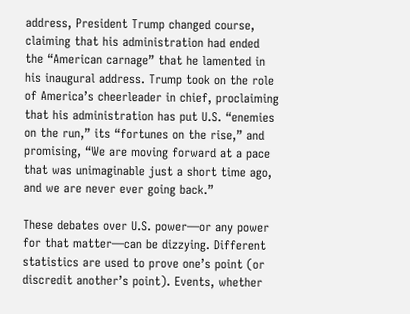address, President Trump changed course, claiming that his administration had ended the “American carnage” that he lamented in his inaugural address. Trump took on the role of America’s cheerleader in chief, proclaiming that his administration has put U.S. “enemies on the run,” its “fortunes on the rise,” and promising, “We are moving forward at a pace that was unimaginable just a short time ago, and we are never ever going back.”

These debates over U.S. power—or any power for that matter—can be dizzying. Different statistics are used to prove one’s point (or discredit another’s point). Events, whether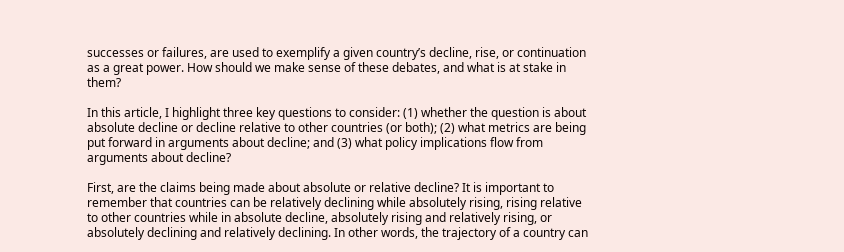successes or failures, are used to exemplify a given country’s decline, rise, or continuation as a great power. How should we make sense of these debates, and what is at stake in them?

In this article, I highlight three key questions to consider: (1) whether the question is about absolute decline or decline relative to other countries (or both); (2) what metrics are being put forward in arguments about decline; and (3) what policy implications flow from arguments about decline?

First, are the claims being made about absolute or relative decline? It is important to remember that countries can be relatively declining while absolutely rising, rising relative to other countries while in absolute decline, absolutely rising and relatively rising, or absolutely declining and relatively declining. In other words, the trajectory of a country can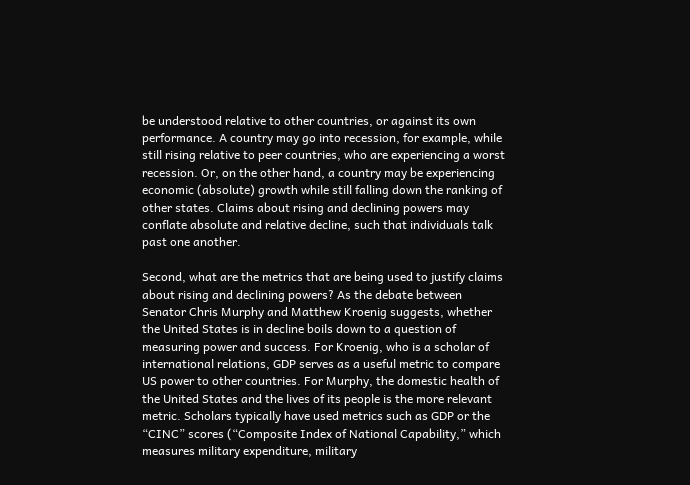be understood relative to other countries, or against its own performance. A country may go into recession, for example, while still rising relative to peer countries, who are experiencing a worst recession. Or, on the other hand, a country may be experiencing economic (absolute) growth while still falling down the ranking of other states. Claims about rising and declining powers may conflate absolute and relative decline, such that individuals talk past one another.

Second, what are the metrics that are being used to justify claims about rising and declining powers? As the debate between Senator Chris Murphy and Matthew Kroenig suggests, whether the United States is in decline boils down to a question of measuring power and success. For Kroenig, who is a scholar of international relations, GDP serves as a useful metric to compare US power to other countries. For Murphy, the domestic health of the United States and the lives of its people is the more relevant metric. Scholars typically have used metrics such as GDP or the “CINC” scores (“Composite Index of National Capability,” which measures military expenditure, military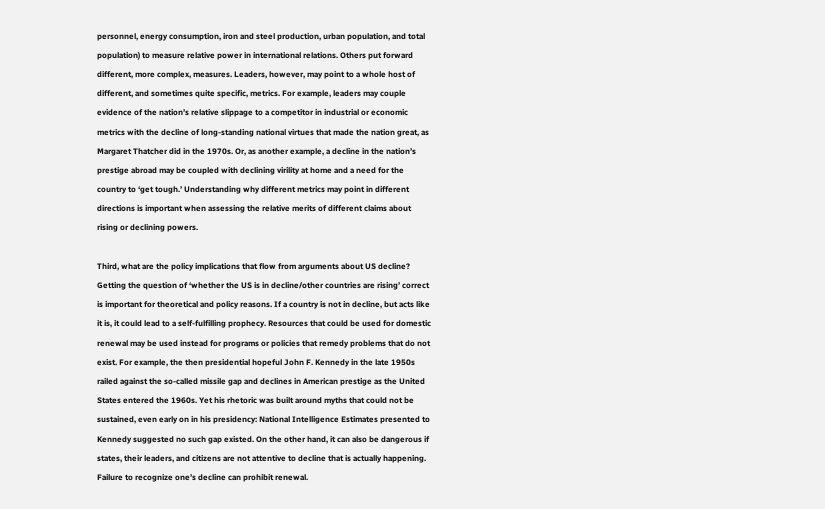personnel, energy consumption, iron and steel production, urban population, and total population) to measure relative power in international relations. Others put forward different, more complex, measures. Leaders, however, may point to a whole host of different, and sometimes quite specific, metrics. For example, leaders may couple evidence of the nation’s relative slippage to a competitor in industrial or economic metrics with the decline of long-standing national virtues that made the nation great, as Margaret Thatcher did in the 1970s. Or, as another example, a decline in the nation’s prestige abroad may be coupled with declining virility at home and a need for the country to ‘get tough.’ Understanding why different metrics may point in different directions is important when assessing the relative merits of different claims about rising or declining powers.

Third, what are the policy implications that flow from arguments about US decline? Getting the question of ‘whether the US is in decline/other countries are rising’ correct is important for theoretical and policy reasons. If a country is not in decline, but acts like it is, it could lead to a self-fulfilling prophecy. Resources that could be used for domestic renewal may be used instead for programs or policies that remedy problems that do not exist. For example, the then presidential hopeful John F. Kennedy in the late 1950s railed against the so-called missile gap and declines in American prestige as the United States entered the 1960s. Yet his rhetoric was built around myths that could not be sustained, even early on in his presidency: National Intelligence Estimates presented to Kennedy suggested no such gap existed. On the other hand, it can also be dangerous if states, their leaders, and citizens are not attentive to decline that is actually happening. Failure to recognize one’s decline can prohibit renewal.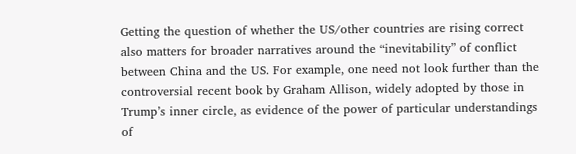Getting the question of whether the US/other countries are rising correct also matters for broader narratives around the “inevitability” of conflict between China and the US. For example, one need not look further than the controversial recent book by Graham Allison, widely adopted by those in Trump’s inner circle, as evidence of the power of particular understandings of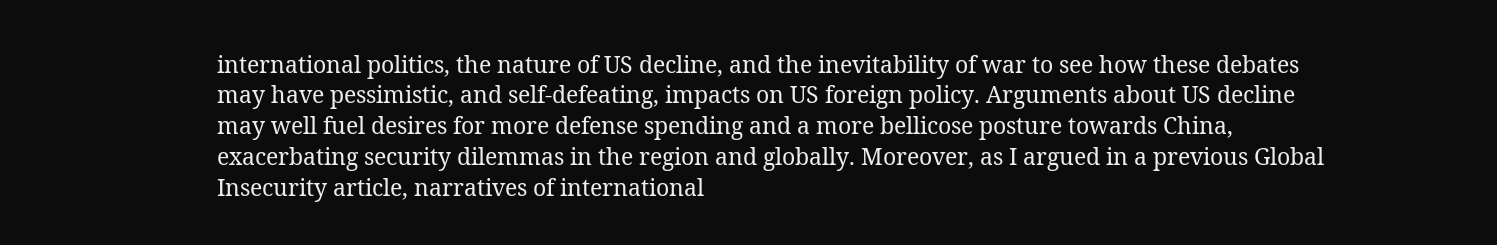international politics, the nature of US decline, and the inevitability of war to see how these debates may have pessimistic, and self-defeating, impacts on US foreign policy. Arguments about US decline may well fuel desires for more defense spending and a more bellicose posture towards China, exacerbating security dilemmas in the region and globally. Moreover, as I argued in a previous Global Insecurity article, narratives of international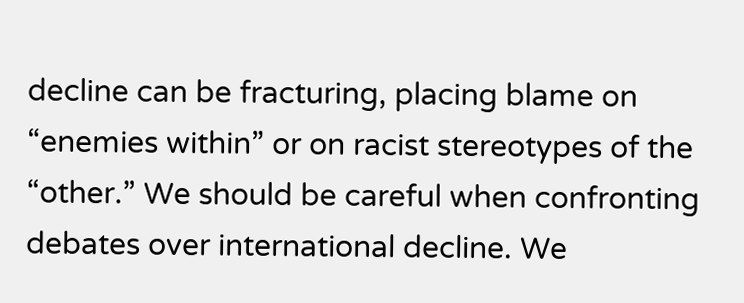decline can be fracturing, placing blame on “enemies within” or on racist stereotypes of the “other.” We should be careful when confronting debates over international decline. We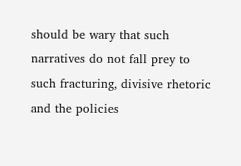should be wary that such narratives do not fall prey to such fracturing, divisive rhetoric and the policies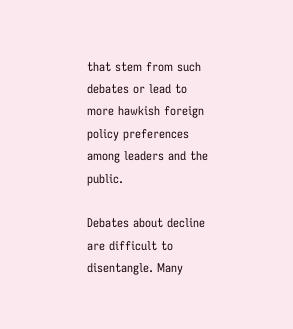that stem from such debates or lead to more hawkish foreign policy preferences among leaders and the public.

Debates about decline are difficult to disentangle. Many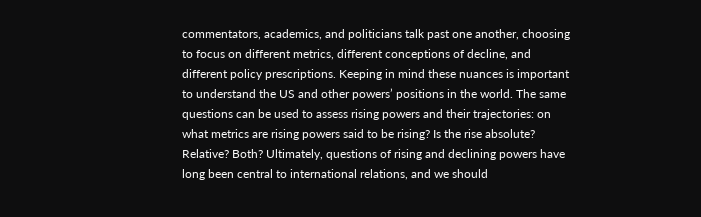commentators, academics, and politicians talk past one another, choosing to focus on different metrics, different conceptions of decline, and different policy prescriptions. Keeping in mind these nuances is important to understand the US and other powers’ positions in the world. The same questions can be used to assess rising powers and their trajectories: on what metrics are rising powers said to be rising? Is the rise absolute? Relative? Both? Ultimately, questions of rising and declining powers have long been central to international relations, and we should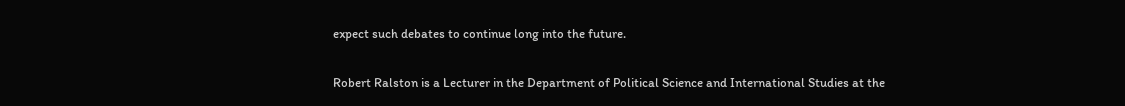expect such debates to continue long into the future.

Robert Ralston is a Lecturer in the Department of Political Science and International Studies at the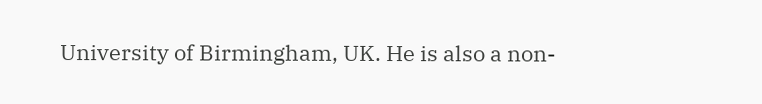University of Birmingham, UK. He is also a non-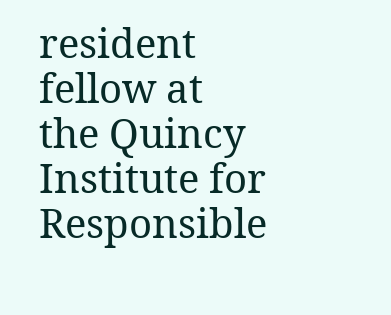resident fellow at the Quincy Institute for Responsible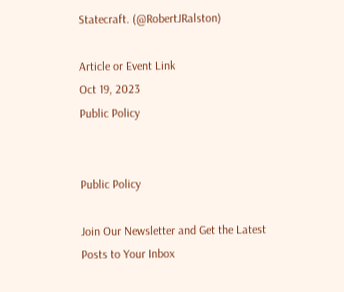Statecraft. (@RobertJRalston)

Article or Event Link
Oct 19, 2023
Public Policy


Public Policy

Join Our Newsletter and Get the Latest
Posts to Your Inbox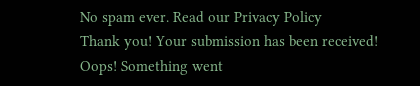No spam ever. Read our Privacy Policy
Thank you! Your submission has been received!
Oops! Something went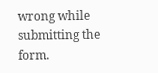wrong while submitting the form.